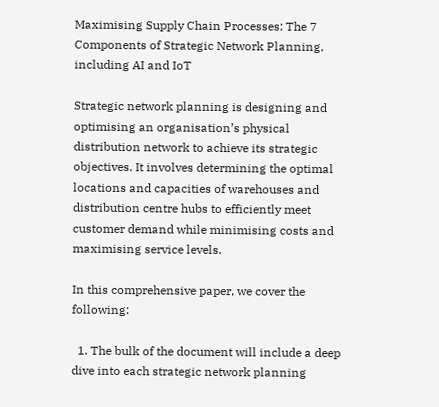Maximising Supply Chain Processes: The 7 Components of Strategic Network Planning, including AI and IoT

Strategic network planning is designing and optimising an organisation’s physical distribution network to achieve its strategic objectives. It involves determining the optimal locations and capacities of warehouses and distribution centre hubs to efficiently meet customer demand while minimising costs and maximising service levels.

In this comprehensive paper, we cover the following:

  1. The bulk of the document will include a deep dive into each strategic network planning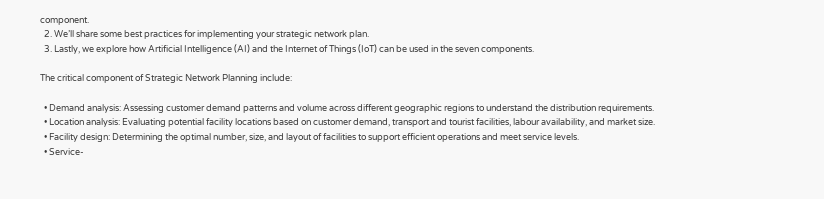component.
  2. We’ll share some best practices for implementing your strategic network plan.
  3. Lastly, we explore how Artificial Intelligence (AI) and the Internet of Things (IoT) can be used in the seven components.

The critical component of Strategic Network Planning include:

  • Demand analysis: Assessing customer demand patterns and volume across different geographic regions to understand the distribution requirements.
  • Location analysis: Evaluating potential facility locations based on customer demand, transport and tourist facilities, labour availability, and market size.
  • Facility design: Determining the optimal number, size, and layout of facilities to support efficient operations and meet service levels.
  • Service-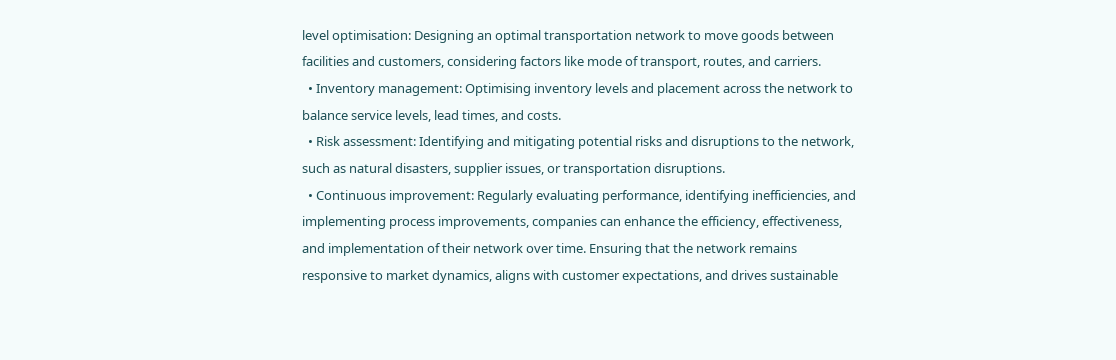level optimisation: Designing an optimal transportation network to move goods between facilities and customers, considering factors like mode of transport, routes, and carriers.
  • Inventory management: Optimising inventory levels and placement across the network to balance service levels, lead times, and costs.
  • Risk assessment: Identifying and mitigating potential risks and disruptions to the network, such as natural disasters, supplier issues, or transportation disruptions.
  • Continuous improvement: Regularly evaluating performance, identifying inefficiencies, and implementing process improvements, companies can enhance the efficiency, effectiveness, and implementation of their network over time. Ensuring that the network remains responsive to market dynamics, aligns with customer expectations, and drives sustainable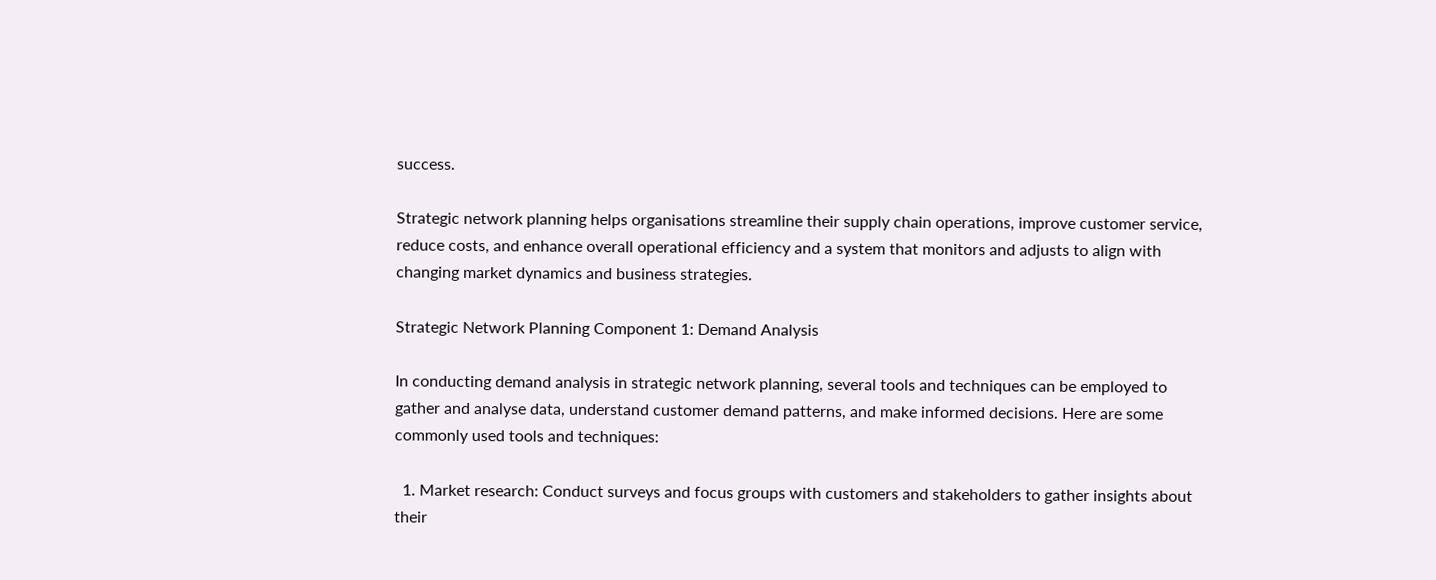success.

Strategic network planning helps organisations streamline their supply chain operations, improve customer service, reduce costs, and enhance overall operational efficiency and a system that monitors and adjusts to align with changing market dynamics and business strategies.

Strategic Network Planning Component 1: Demand Analysis

In conducting demand analysis in strategic network planning, several tools and techniques can be employed to gather and analyse data, understand customer demand patterns, and make informed decisions. Here are some commonly used tools and techniques:

  1. Market research: Conduct surveys and focus groups with customers and stakeholders to gather insights about their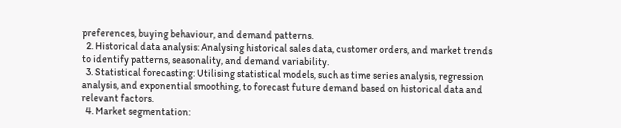preferences, buying behaviour, and demand patterns.
  2. Historical data analysis: Analysing historical sales data, customer orders, and market trends to identify patterns, seasonality, and demand variability.
  3. Statistical forecasting: Utilising statistical models, such as time series analysis, regression analysis, and exponential smoothing, to forecast future demand based on historical data and relevant factors.
  4. Market segmentation: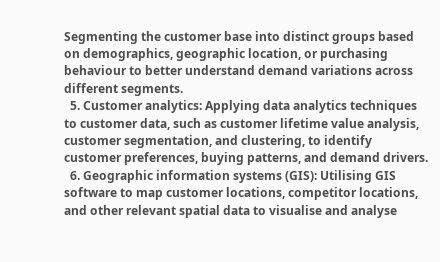Segmenting the customer base into distinct groups based on demographics, geographic location, or purchasing behaviour to better understand demand variations across different segments.
  5. Customer analytics: Applying data analytics techniques to customer data, such as customer lifetime value analysis, customer segmentation, and clustering, to identify customer preferences, buying patterns, and demand drivers.
  6. Geographic information systems (GIS): Utilising GIS software to map customer locations, competitor locations, and other relevant spatial data to visualise and analyse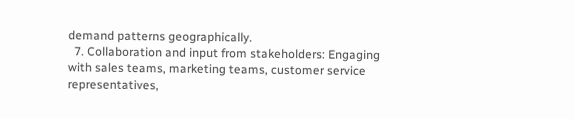demand patterns geographically.
  7. Collaboration and input from stakeholders: Engaging with sales teams, marketing teams, customer service representatives,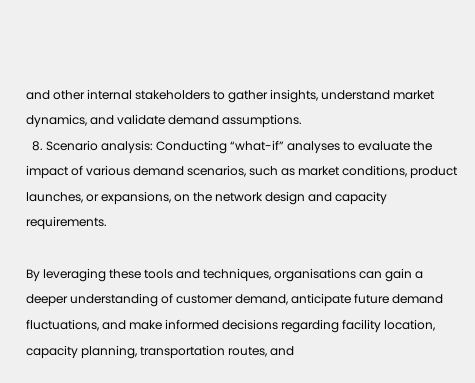and other internal stakeholders to gather insights, understand market dynamics, and validate demand assumptions.
  8. Scenario analysis: Conducting “what-if” analyses to evaluate the impact of various demand scenarios, such as market conditions, product launches, or expansions, on the network design and capacity requirements.

By leveraging these tools and techniques, organisations can gain a deeper understanding of customer demand, anticipate future demand fluctuations, and make informed decisions regarding facility location, capacity planning, transportation routes, and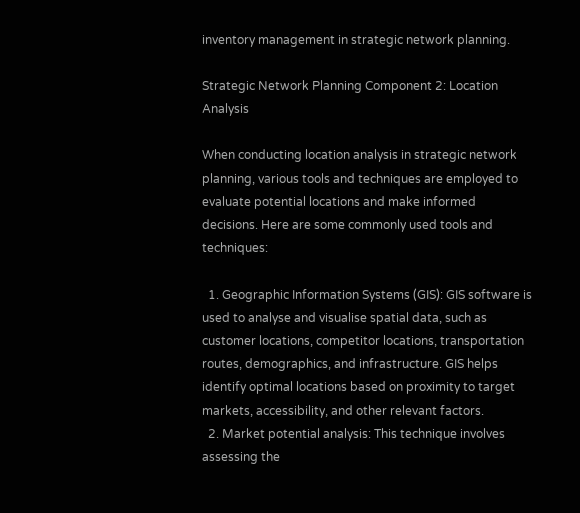inventory management in strategic network planning.

Strategic Network Planning Component 2: Location Analysis

When conducting location analysis in strategic network planning, various tools and techniques are employed to evaluate potential locations and make informed decisions. Here are some commonly used tools and techniques:

  1. Geographic Information Systems (GIS): GIS software is used to analyse and visualise spatial data, such as customer locations, competitor locations, transportation routes, demographics, and infrastructure. GIS helps identify optimal locations based on proximity to target markets, accessibility, and other relevant factors.
  2. Market potential analysis: This technique involves assessing the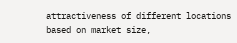attractiveness of different locations based on market size,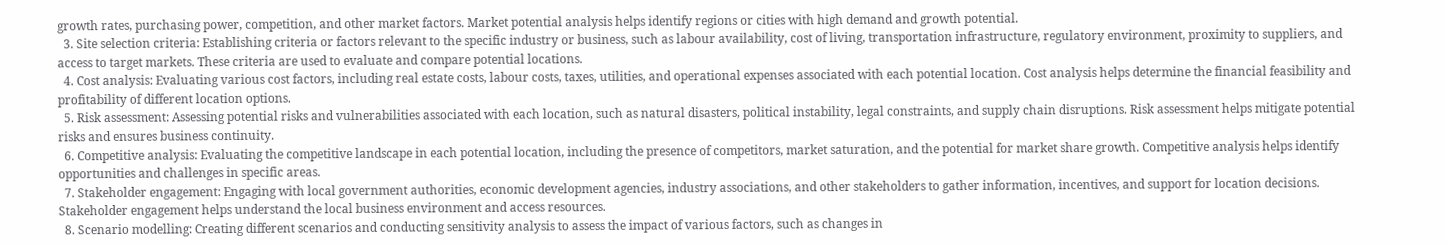growth rates, purchasing power, competition, and other market factors. Market potential analysis helps identify regions or cities with high demand and growth potential.
  3. Site selection criteria: Establishing criteria or factors relevant to the specific industry or business, such as labour availability, cost of living, transportation infrastructure, regulatory environment, proximity to suppliers, and access to target markets. These criteria are used to evaluate and compare potential locations.
  4. Cost analysis: Evaluating various cost factors, including real estate costs, labour costs, taxes, utilities, and operational expenses associated with each potential location. Cost analysis helps determine the financial feasibility and profitability of different location options.
  5. Risk assessment: Assessing potential risks and vulnerabilities associated with each location, such as natural disasters, political instability, legal constraints, and supply chain disruptions. Risk assessment helps mitigate potential risks and ensures business continuity.
  6. Competitive analysis: Evaluating the competitive landscape in each potential location, including the presence of competitors, market saturation, and the potential for market share growth. Competitive analysis helps identify opportunities and challenges in specific areas.
  7. Stakeholder engagement: Engaging with local government authorities, economic development agencies, industry associations, and other stakeholders to gather information, incentives, and support for location decisions. Stakeholder engagement helps understand the local business environment and access resources.
  8. Scenario modelling: Creating different scenarios and conducting sensitivity analysis to assess the impact of various factors, such as changes in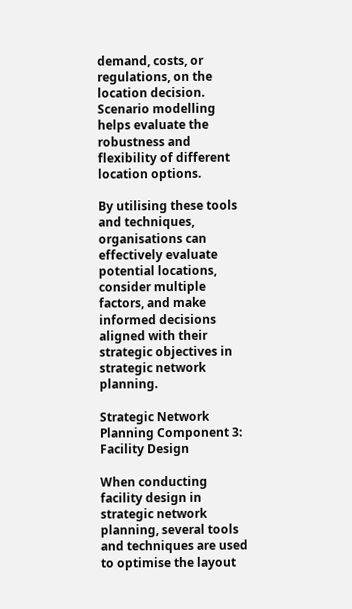demand, costs, or regulations, on the location decision. Scenario modelling helps evaluate the robustness and flexibility of different location options.

By utilising these tools and techniques, organisations can effectively evaluate potential locations, consider multiple factors, and make informed decisions aligned with their strategic objectives in strategic network planning.

Strategic Network Planning Component 3: Facility Design

When conducting facility design in strategic network planning, several tools and techniques are used to optimise the layout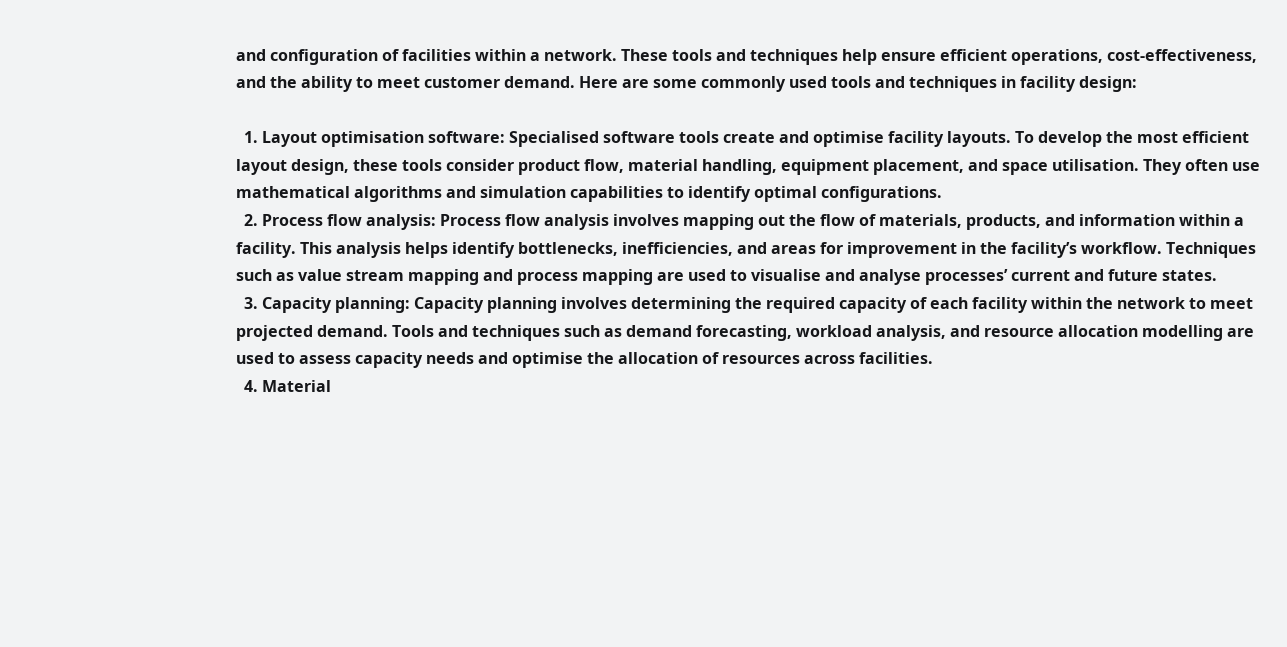and configuration of facilities within a network. These tools and techniques help ensure efficient operations, cost-effectiveness, and the ability to meet customer demand. Here are some commonly used tools and techniques in facility design:

  1. Layout optimisation software: Specialised software tools create and optimise facility layouts. To develop the most efficient layout design, these tools consider product flow, material handling, equipment placement, and space utilisation. They often use mathematical algorithms and simulation capabilities to identify optimal configurations.
  2. Process flow analysis: Process flow analysis involves mapping out the flow of materials, products, and information within a facility. This analysis helps identify bottlenecks, inefficiencies, and areas for improvement in the facility’s workflow. Techniques such as value stream mapping and process mapping are used to visualise and analyse processes’ current and future states.
  3. Capacity planning: Capacity planning involves determining the required capacity of each facility within the network to meet projected demand. Tools and techniques such as demand forecasting, workload analysis, and resource allocation modelling are used to assess capacity needs and optimise the allocation of resources across facilities.
  4. Material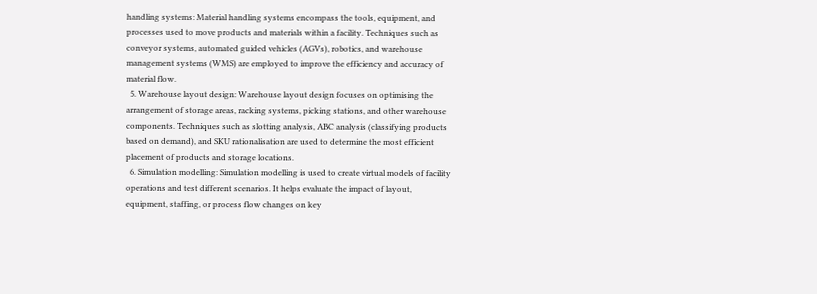handling systems: Material handling systems encompass the tools, equipment, and processes used to move products and materials within a facility. Techniques such as conveyor systems, automated guided vehicles (AGVs), robotics, and warehouse management systems (WMS) are employed to improve the efficiency and accuracy of material flow.
  5. Warehouse layout design: Warehouse layout design focuses on optimising the arrangement of storage areas, racking systems, picking stations, and other warehouse components. Techniques such as slotting analysis, ABC analysis (classifying products based on demand), and SKU rationalisation are used to determine the most efficient placement of products and storage locations.
  6. Simulation modelling: Simulation modelling is used to create virtual models of facility operations and test different scenarios. It helps evaluate the impact of layout, equipment, staffing, or process flow changes on key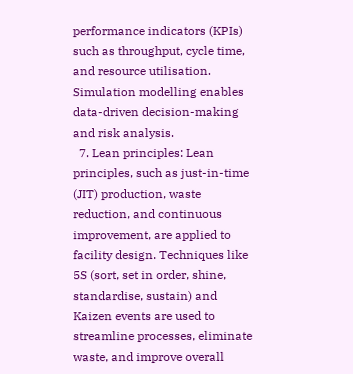performance indicators (KPIs) such as throughput, cycle time, and resource utilisation. Simulation modelling enables data-driven decision-making and risk analysis.
  7. Lean principles: Lean principles, such as just-in-time (JIT) production, waste reduction, and continuous improvement, are applied to facility design. Techniques like 5S (sort, set in order, shine, standardise, sustain) and Kaizen events are used to streamline processes, eliminate waste, and improve overall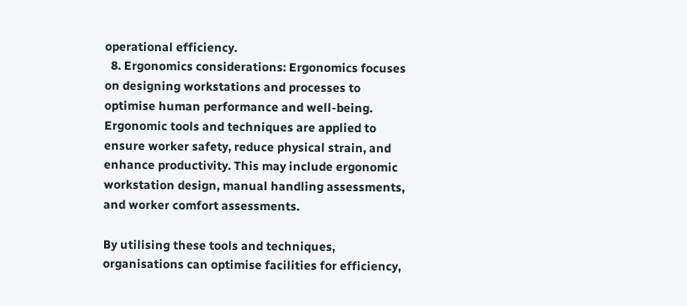operational efficiency.
  8. Ergonomics considerations: Ergonomics focuses on designing workstations and processes to optimise human performance and well-being. Ergonomic tools and techniques are applied to ensure worker safety, reduce physical strain, and enhance productivity. This may include ergonomic workstation design, manual handling assessments, and worker comfort assessments.

By utilising these tools and techniques, organisations can optimise facilities for efficiency,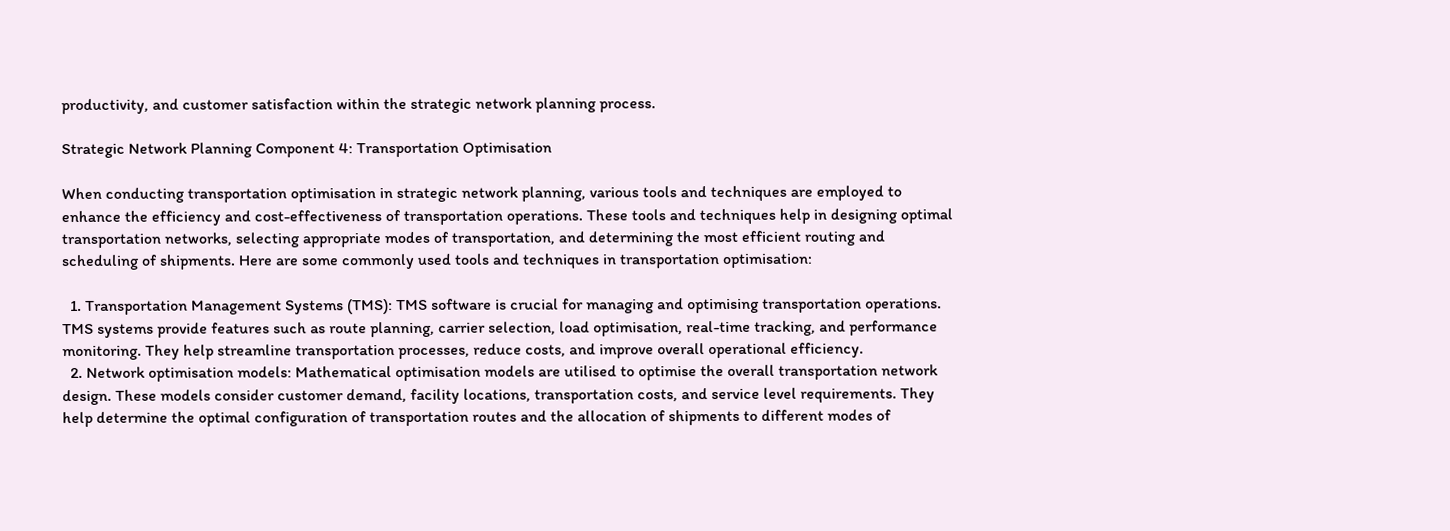productivity, and customer satisfaction within the strategic network planning process.

Strategic Network Planning Component 4: Transportation Optimisation

When conducting transportation optimisation in strategic network planning, various tools and techniques are employed to enhance the efficiency and cost-effectiveness of transportation operations. These tools and techniques help in designing optimal transportation networks, selecting appropriate modes of transportation, and determining the most efficient routing and scheduling of shipments. Here are some commonly used tools and techniques in transportation optimisation:

  1. Transportation Management Systems (TMS): TMS software is crucial for managing and optimising transportation operations. TMS systems provide features such as route planning, carrier selection, load optimisation, real-time tracking, and performance monitoring. They help streamline transportation processes, reduce costs, and improve overall operational efficiency.
  2. Network optimisation models: Mathematical optimisation models are utilised to optimise the overall transportation network design. These models consider customer demand, facility locations, transportation costs, and service level requirements. They help determine the optimal configuration of transportation routes and the allocation of shipments to different modes of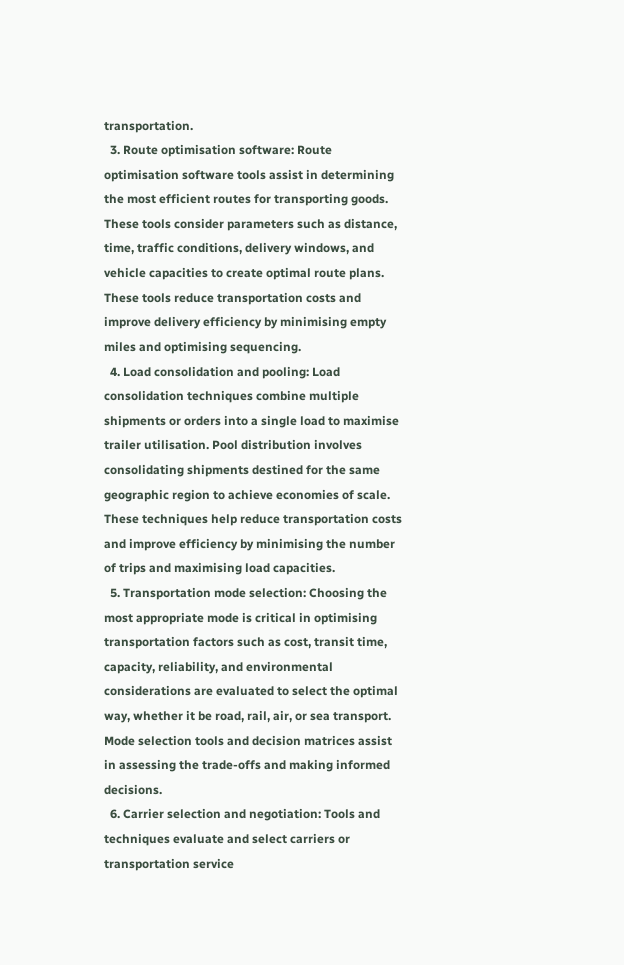transportation.
  3. Route optimisation software: Route optimisation software tools assist in determining the most efficient routes for transporting goods. These tools consider parameters such as distance, time, traffic conditions, delivery windows, and vehicle capacities to create optimal route plans. These tools reduce transportation costs and improve delivery efficiency by minimising empty miles and optimising sequencing.
  4. Load consolidation and pooling: Load consolidation techniques combine multiple shipments or orders into a single load to maximise trailer utilisation. Pool distribution involves consolidating shipments destined for the same geographic region to achieve economies of scale. These techniques help reduce transportation costs and improve efficiency by minimising the number of trips and maximising load capacities.
  5. Transportation mode selection: Choosing the most appropriate mode is critical in optimising transportation factors such as cost, transit time, capacity, reliability, and environmental considerations are evaluated to select the optimal way, whether it be road, rail, air, or sea transport. Mode selection tools and decision matrices assist in assessing the trade-offs and making informed decisions.
  6. Carrier selection and negotiation: Tools and techniques evaluate and select carriers or transportation service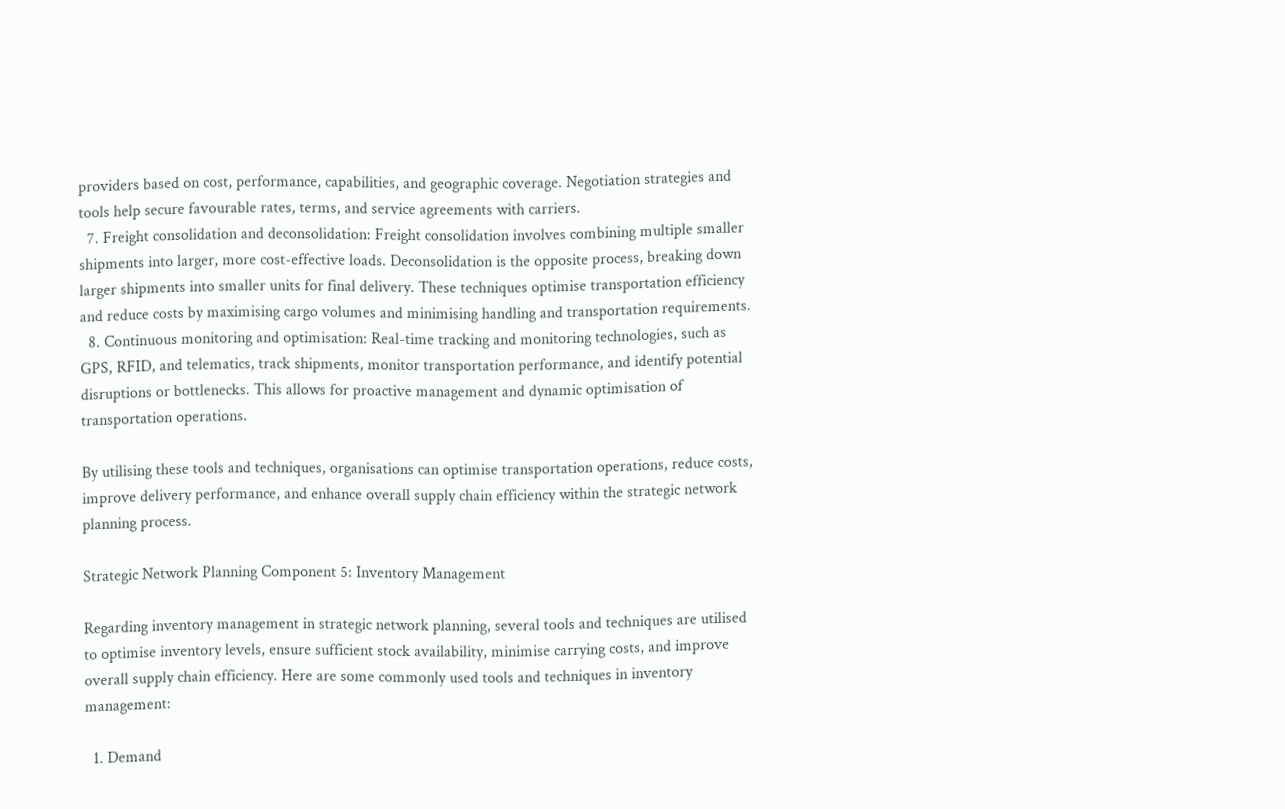providers based on cost, performance, capabilities, and geographic coverage. Negotiation strategies and tools help secure favourable rates, terms, and service agreements with carriers.
  7. Freight consolidation and deconsolidation: Freight consolidation involves combining multiple smaller shipments into larger, more cost-effective loads. Deconsolidation is the opposite process, breaking down larger shipments into smaller units for final delivery. These techniques optimise transportation efficiency and reduce costs by maximising cargo volumes and minimising handling and transportation requirements.
  8. Continuous monitoring and optimisation: Real-time tracking and monitoring technologies, such as GPS, RFID, and telematics, track shipments, monitor transportation performance, and identify potential disruptions or bottlenecks. This allows for proactive management and dynamic optimisation of transportation operations.

By utilising these tools and techniques, organisations can optimise transportation operations, reduce costs, improve delivery performance, and enhance overall supply chain efficiency within the strategic network planning process.

Strategic Network Planning Component 5: Inventory Management

Regarding inventory management in strategic network planning, several tools and techniques are utilised to optimise inventory levels, ensure sufficient stock availability, minimise carrying costs, and improve overall supply chain efficiency. Here are some commonly used tools and techniques in inventory management:

  1. Demand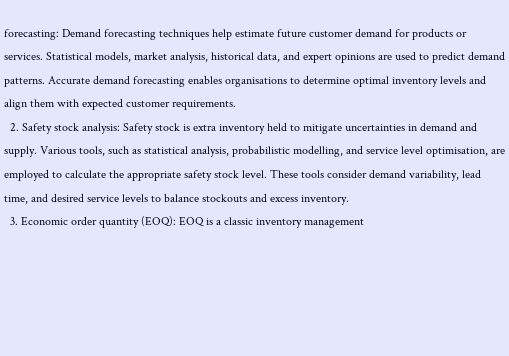forecasting: Demand forecasting techniques help estimate future customer demand for products or services. Statistical models, market analysis, historical data, and expert opinions are used to predict demand patterns. Accurate demand forecasting enables organisations to determine optimal inventory levels and align them with expected customer requirements.
  2. Safety stock analysis: Safety stock is extra inventory held to mitigate uncertainties in demand and supply. Various tools, such as statistical analysis, probabilistic modelling, and service level optimisation, are employed to calculate the appropriate safety stock level. These tools consider demand variability, lead time, and desired service levels to balance stockouts and excess inventory.
  3. Economic order quantity (EOQ): EOQ is a classic inventory management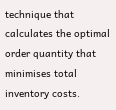technique that calculates the optimal order quantity that minimises total inventory costs.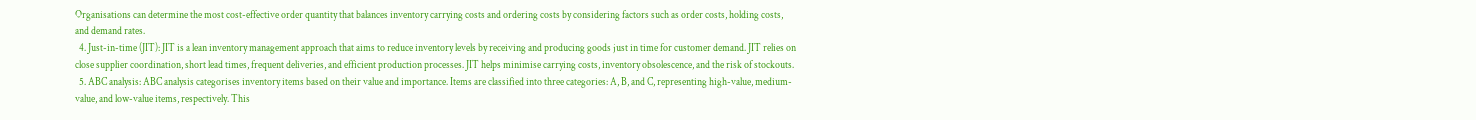Organisations can determine the most cost-effective order quantity that balances inventory carrying costs and ordering costs by considering factors such as order costs, holding costs, and demand rates.
  4. Just-in-time (JIT): JIT is a lean inventory management approach that aims to reduce inventory levels by receiving and producing goods just in time for customer demand. JIT relies on close supplier coordination, short lead times, frequent deliveries, and efficient production processes. JIT helps minimise carrying costs, inventory obsolescence, and the risk of stockouts.
  5. ABC analysis: ABC analysis categorises inventory items based on their value and importance. Items are classified into three categories: A, B, and C, representing high-value, medium-value, and low-value items, respectively. This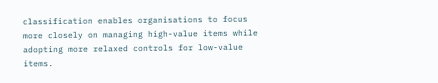classification enables organisations to focus more closely on managing high-value items while adopting more relaxed controls for low-value items.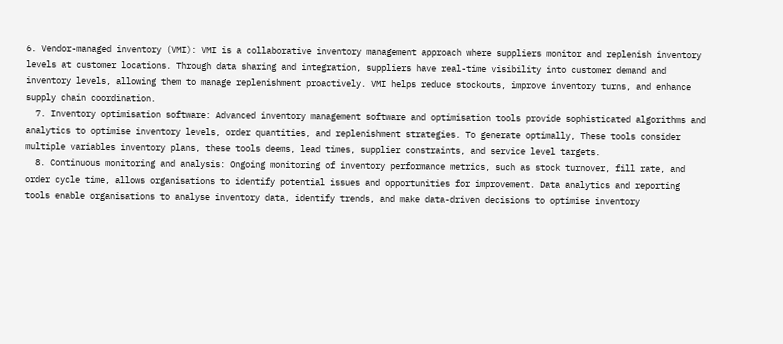6. Vendor-managed inventory (VMI): VMI is a collaborative inventory management approach where suppliers monitor and replenish inventory levels at customer locations. Through data sharing and integration, suppliers have real-time visibility into customer demand and inventory levels, allowing them to manage replenishment proactively. VMI helps reduce stockouts, improve inventory turns, and enhance supply chain coordination.
  7. Inventory optimisation software: Advanced inventory management software and optimisation tools provide sophisticated algorithms and analytics to optimise inventory levels, order quantities, and replenishment strategies. To generate optimally, These tools consider multiple variables inventory plans, these tools deems, lead times, supplier constraints, and service level targets.
  8. Continuous monitoring and analysis: Ongoing monitoring of inventory performance metrics, such as stock turnover, fill rate, and order cycle time, allows organisations to identify potential issues and opportunities for improvement. Data analytics and reporting tools enable organisations to analyse inventory data, identify trends, and make data-driven decisions to optimise inventory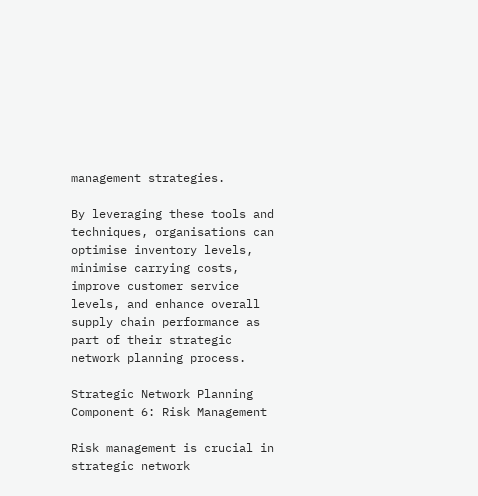management strategies.

By leveraging these tools and techniques, organisations can optimise inventory levels, minimise carrying costs, improve customer service levels, and enhance overall supply chain performance as part of their strategic network planning process.

Strategic Network Planning Component 6: Risk Management

Risk management is crucial in strategic network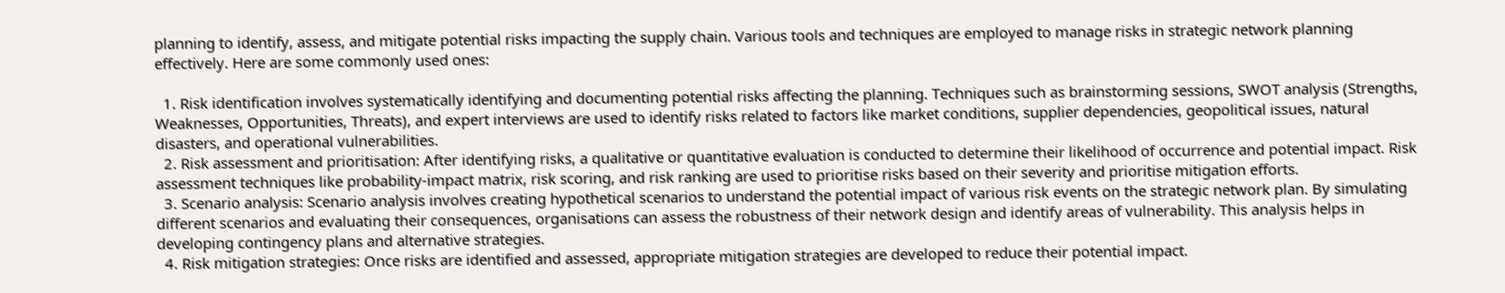planning to identify, assess, and mitigate potential risks impacting the supply chain. Various tools and techniques are employed to manage risks in strategic network planning effectively. Here are some commonly used ones:

  1. Risk identification involves systematically identifying and documenting potential risks affecting the planning. Techniques such as brainstorming sessions, SWOT analysis (Strengths, Weaknesses, Opportunities, Threats), and expert interviews are used to identify risks related to factors like market conditions, supplier dependencies, geopolitical issues, natural disasters, and operational vulnerabilities.
  2. Risk assessment and prioritisation: After identifying risks, a qualitative or quantitative evaluation is conducted to determine their likelihood of occurrence and potential impact. Risk assessment techniques like probability-impact matrix, risk scoring, and risk ranking are used to prioritise risks based on their severity and prioritise mitigation efforts.
  3. Scenario analysis: Scenario analysis involves creating hypothetical scenarios to understand the potential impact of various risk events on the strategic network plan. By simulating different scenarios and evaluating their consequences, organisations can assess the robustness of their network design and identify areas of vulnerability. This analysis helps in developing contingency plans and alternative strategies.
  4. Risk mitigation strategies: Once risks are identified and assessed, appropriate mitigation strategies are developed to reduce their potential impact.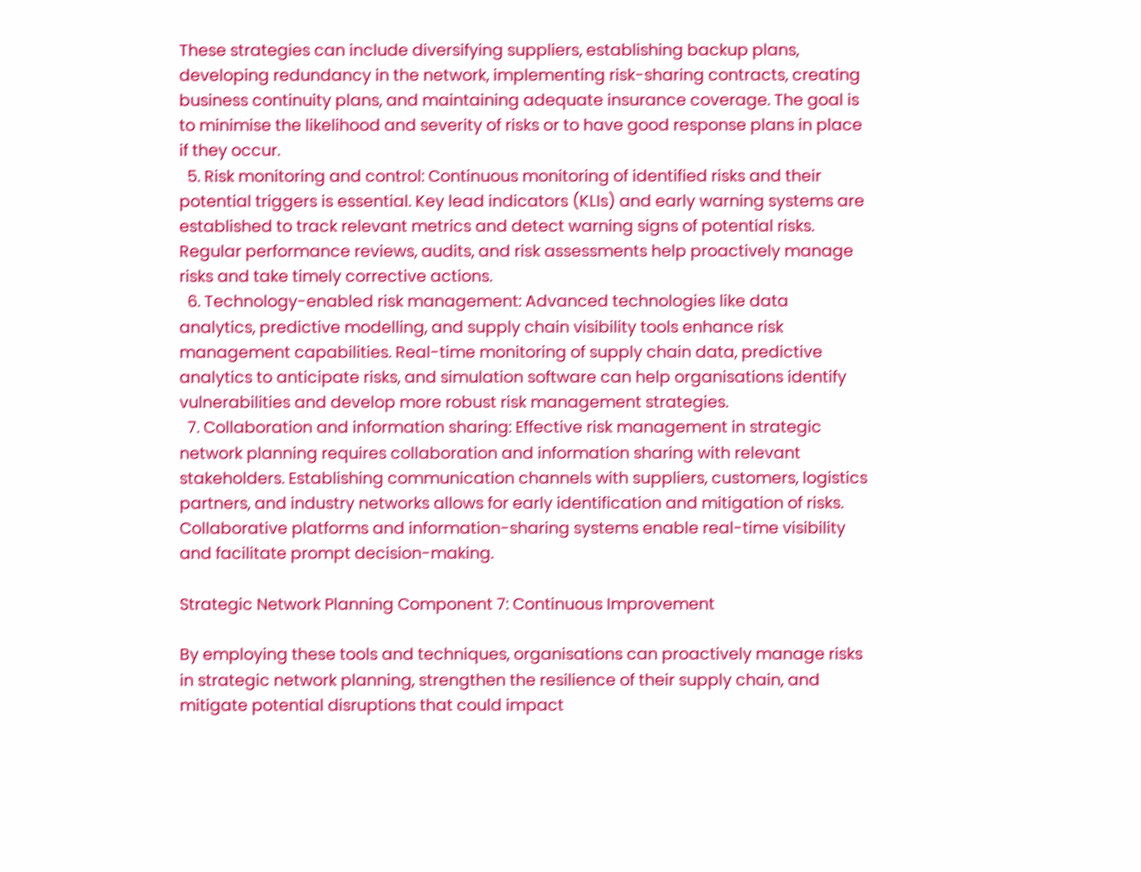These strategies can include diversifying suppliers, establishing backup plans, developing redundancy in the network, implementing risk-sharing contracts, creating business continuity plans, and maintaining adequate insurance coverage. The goal is to minimise the likelihood and severity of risks or to have good response plans in place if they occur.
  5. Risk monitoring and control: Continuous monitoring of identified risks and their potential triggers is essential. Key lead indicators (KLIs) and early warning systems are established to track relevant metrics and detect warning signs of potential risks. Regular performance reviews, audits, and risk assessments help proactively manage risks and take timely corrective actions.
  6. Technology-enabled risk management: Advanced technologies like data analytics, predictive modelling, and supply chain visibility tools enhance risk management capabilities. Real-time monitoring of supply chain data, predictive analytics to anticipate risks, and simulation software can help organisations identify vulnerabilities and develop more robust risk management strategies.
  7. Collaboration and information sharing: Effective risk management in strategic network planning requires collaboration and information sharing with relevant stakeholders. Establishing communication channels with suppliers, customers, logistics partners, and industry networks allows for early identification and mitigation of risks. Collaborative platforms and information-sharing systems enable real-time visibility and facilitate prompt decision-making.

Strategic Network Planning Component 7: Continuous Improvement

By employing these tools and techniques, organisations can proactively manage risks in strategic network planning, strengthen the resilience of their supply chain, and mitigate potential disruptions that could impact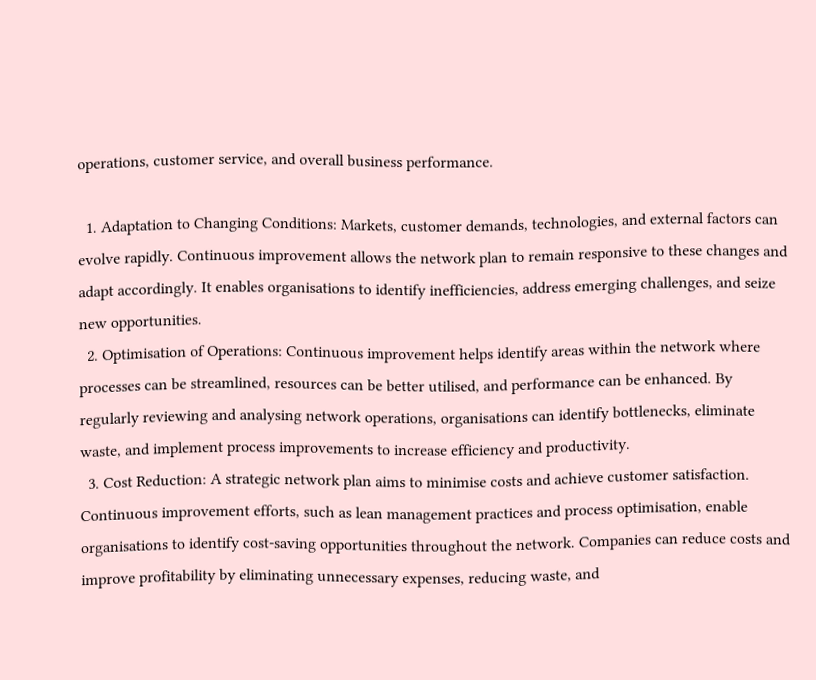operations, customer service, and overall business performance.

  1. Adaptation to Changing Conditions: Markets, customer demands, technologies, and external factors can evolve rapidly. Continuous improvement allows the network plan to remain responsive to these changes and adapt accordingly. It enables organisations to identify inefficiencies, address emerging challenges, and seize new opportunities.
  2. Optimisation of Operations: Continuous improvement helps identify areas within the network where processes can be streamlined, resources can be better utilised, and performance can be enhanced. By regularly reviewing and analysing network operations, organisations can identify bottlenecks, eliminate waste, and implement process improvements to increase efficiency and productivity.
  3. Cost Reduction: A strategic network plan aims to minimise costs and achieve customer satisfaction. Continuous improvement efforts, such as lean management practices and process optimisation, enable organisations to identify cost-saving opportunities throughout the network. Companies can reduce costs and improve profitability by eliminating unnecessary expenses, reducing waste, and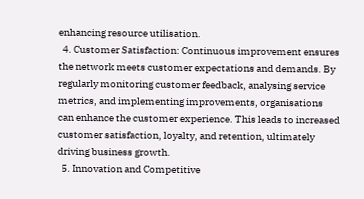enhancing resource utilisation.
  4. Customer Satisfaction: Continuous improvement ensures the network meets customer expectations and demands. By regularly monitoring customer feedback, analysing service metrics, and implementing improvements, organisations can enhance the customer experience. This leads to increased customer satisfaction, loyalty, and retention, ultimately driving business growth.
  5. Innovation and Competitive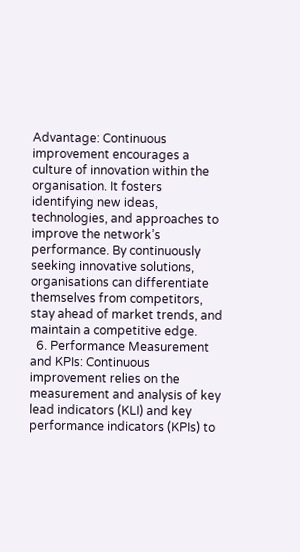Advantage: Continuous improvement encourages a culture of innovation within the organisation. It fosters identifying new ideas, technologies, and approaches to improve the network’s performance. By continuously seeking innovative solutions, organisations can differentiate themselves from competitors, stay ahead of market trends, and maintain a competitive edge.
  6. Performance Measurement and KPIs: Continuous improvement relies on the measurement and analysis of key lead indicators (KLI) and key performance indicators (KPIs) to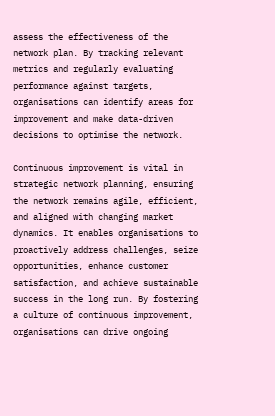assess the effectiveness of the network plan. By tracking relevant metrics and regularly evaluating performance against targets, organisations can identify areas for improvement and make data-driven decisions to optimise the network.

Continuous improvement is vital in strategic network planning, ensuring the network remains agile, efficient, and aligned with changing market dynamics. It enables organisations to proactively address challenges, seize opportunities, enhance customer satisfaction, and achieve sustainable success in the long run. By fostering a culture of continuous improvement, organisations can drive ongoing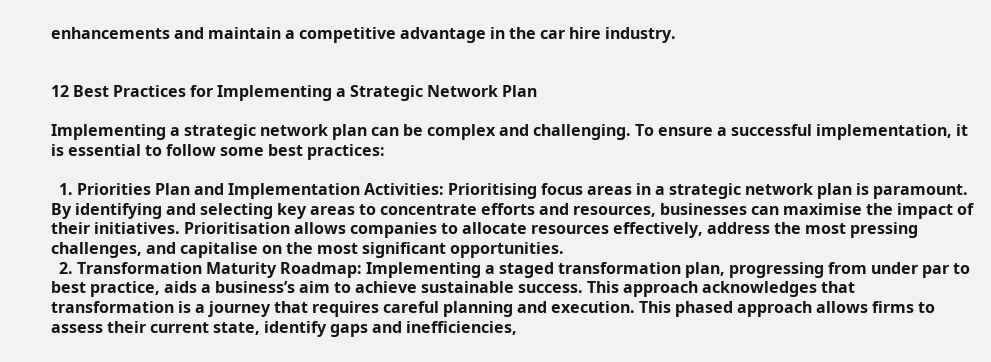enhancements and maintain a competitive advantage in the car hire industry.


12 Best Practices for Implementing a Strategic Network Plan

Implementing a strategic network plan can be complex and challenging. To ensure a successful implementation, it is essential to follow some best practices:

  1. Priorities Plan and Implementation Activities: Prioritising focus areas in a strategic network plan is paramount. By identifying and selecting key areas to concentrate efforts and resources, businesses can maximise the impact of their initiatives. Prioritisation allows companies to allocate resources effectively, address the most pressing challenges, and capitalise on the most significant opportunities.
  2. Transformation Maturity Roadmap: Implementing a staged transformation plan, progressing from under par to best practice, aids a business’s aim to achieve sustainable success. This approach acknowledges that transformation is a journey that requires careful planning and execution. This phased approach allows firms to assess their current state, identify gaps and inefficiencies,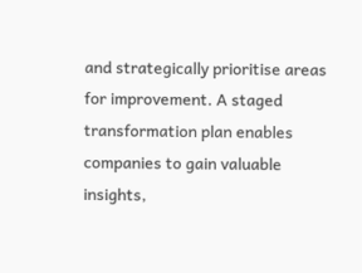and strategically prioritise areas for improvement. A staged transformation plan enables companies to gain valuable insights,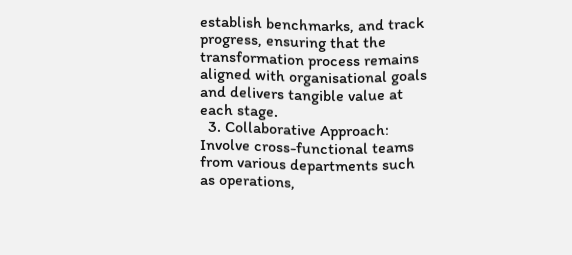establish benchmarks, and track progress, ensuring that the transformation process remains aligned with organisational goals and delivers tangible value at each stage.
  3. Collaborative Approach: Involve cross-functional teams from various departments such as operations,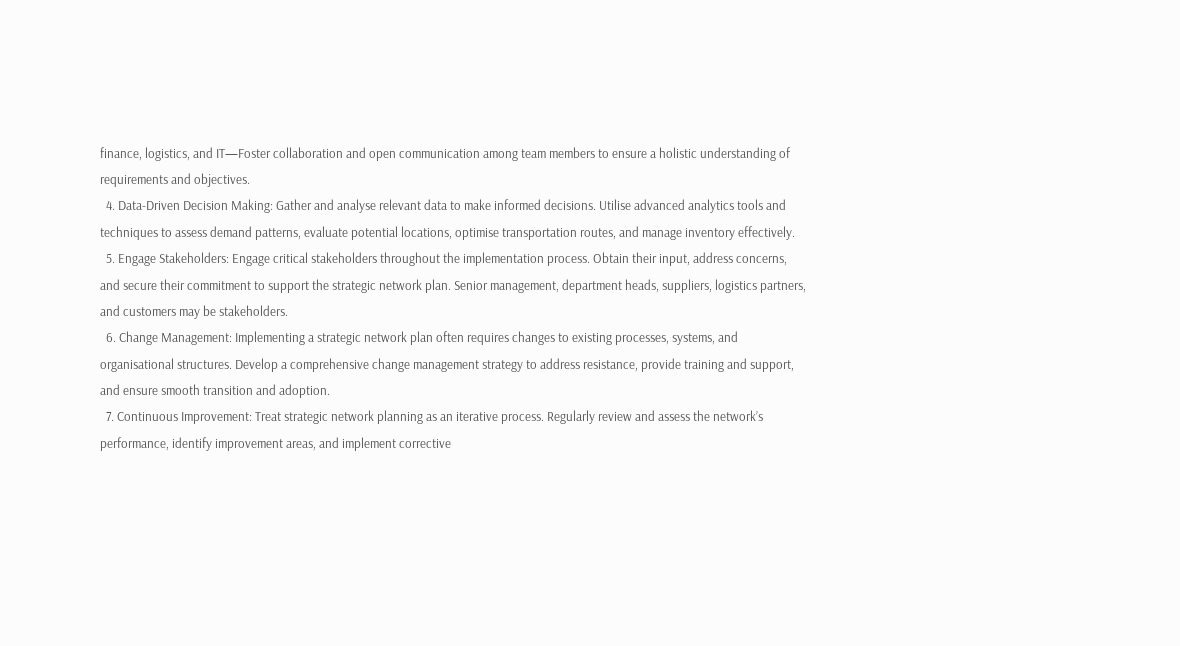finance, logistics, and IT—Foster collaboration and open communication among team members to ensure a holistic understanding of requirements and objectives.
  4. Data-Driven Decision Making: Gather and analyse relevant data to make informed decisions. Utilise advanced analytics tools and techniques to assess demand patterns, evaluate potential locations, optimise transportation routes, and manage inventory effectively.
  5. Engage Stakeholders: Engage critical stakeholders throughout the implementation process. Obtain their input, address concerns, and secure their commitment to support the strategic network plan. Senior management, department heads, suppliers, logistics partners, and customers may be stakeholders.
  6. Change Management: Implementing a strategic network plan often requires changes to existing processes, systems, and organisational structures. Develop a comprehensive change management strategy to address resistance, provide training and support, and ensure smooth transition and adoption.
  7. Continuous Improvement: Treat strategic network planning as an iterative process. Regularly review and assess the network’s performance, identify improvement areas, and implement corrective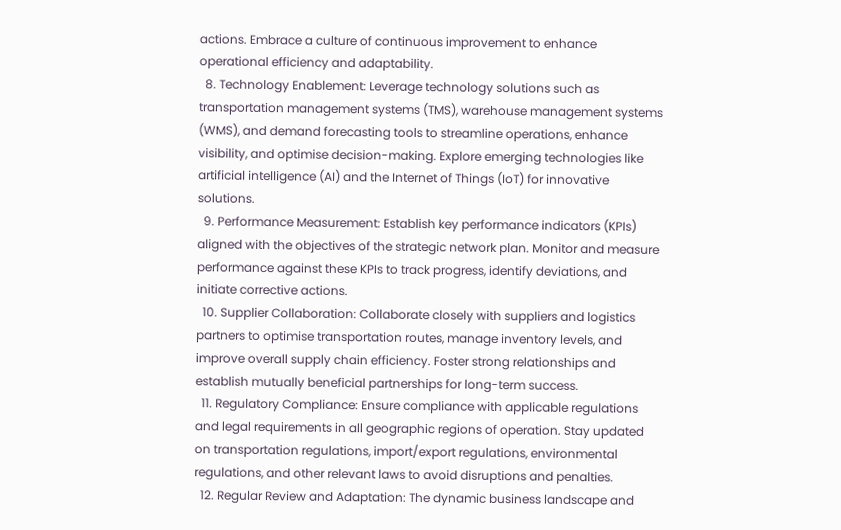actions. Embrace a culture of continuous improvement to enhance operational efficiency and adaptability.
  8. Technology Enablement: Leverage technology solutions such as transportation management systems (TMS), warehouse management systems (WMS), and demand forecasting tools to streamline operations, enhance visibility, and optimise decision-making. Explore emerging technologies like artificial intelligence (AI) and the Internet of Things (IoT) for innovative solutions.
  9. Performance Measurement: Establish key performance indicators (KPIs) aligned with the objectives of the strategic network plan. Monitor and measure performance against these KPIs to track progress, identify deviations, and initiate corrective actions.
  10. Supplier Collaboration: Collaborate closely with suppliers and logistics partners to optimise transportation routes, manage inventory levels, and improve overall supply chain efficiency. Foster strong relationships and establish mutually beneficial partnerships for long-term success.
  11. Regulatory Compliance: Ensure compliance with applicable regulations and legal requirements in all geographic regions of operation. Stay updated on transportation regulations, import/export regulations, environmental regulations, and other relevant laws to avoid disruptions and penalties.
  12. Regular Review and Adaptation: The dynamic business landscape and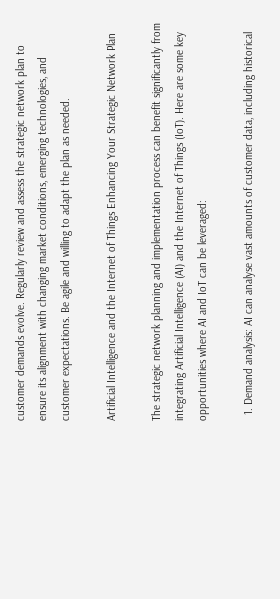customer demands evolve. Regularly review and assess the strategic network plan to ensure its alignment with changing market conditions, emerging technologies, and customer expectations. Be agile and willing to adapt the plan as needed.

Artificial Intelligence and the Internet of Things Enhancing Your Strategic Network Plan

The strategic network planning and implementation process can benefit significantly from integrating Artificial Intelligence (AI) and the Internet of Things (IoT). Here are some key opportunities where AI and IoT can be leveraged:

  1. Demand analysis: AI can analyse vast amounts of customer data, including historical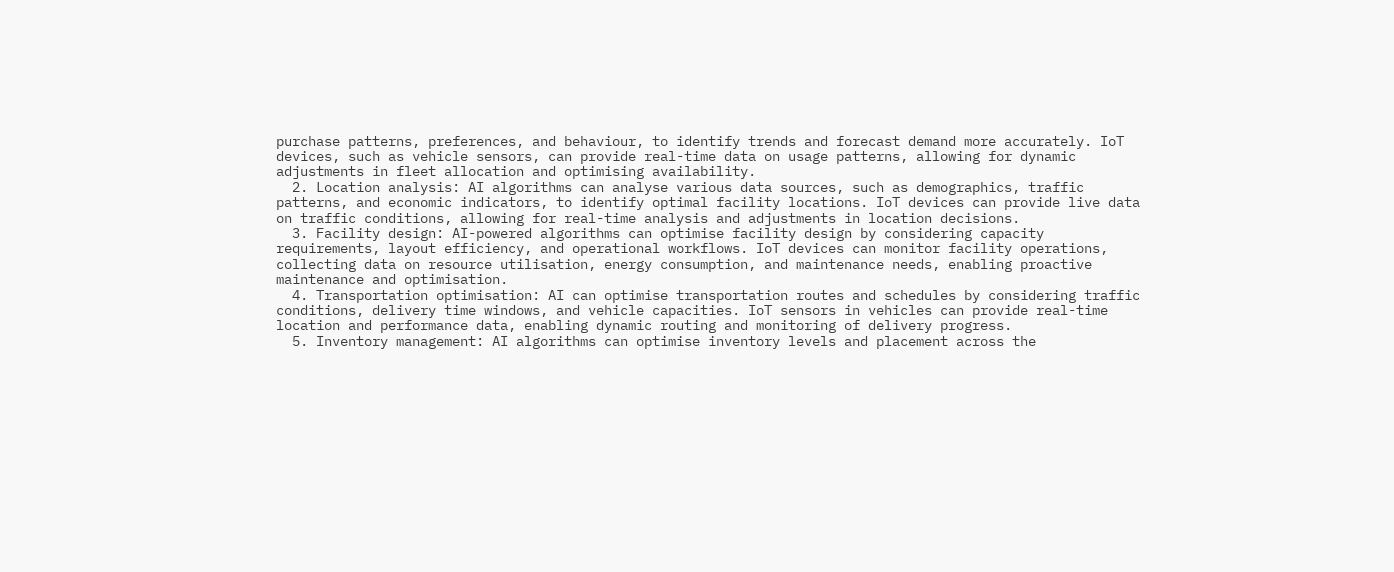purchase patterns, preferences, and behaviour, to identify trends and forecast demand more accurately. IoT devices, such as vehicle sensors, can provide real-time data on usage patterns, allowing for dynamic adjustments in fleet allocation and optimising availability.
  2. Location analysis: AI algorithms can analyse various data sources, such as demographics, traffic patterns, and economic indicators, to identify optimal facility locations. IoT devices can provide live data on traffic conditions, allowing for real-time analysis and adjustments in location decisions.
  3. Facility design: AI-powered algorithms can optimise facility design by considering capacity requirements, layout efficiency, and operational workflows. IoT devices can monitor facility operations, collecting data on resource utilisation, energy consumption, and maintenance needs, enabling proactive maintenance and optimisation.
  4. Transportation optimisation: AI can optimise transportation routes and schedules by considering traffic conditions, delivery time windows, and vehicle capacities. IoT sensors in vehicles can provide real-time location and performance data, enabling dynamic routing and monitoring of delivery progress.
  5. Inventory management: AI algorithms can optimise inventory levels and placement across the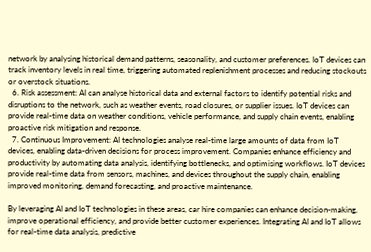network by analysing historical demand patterns, seasonality, and customer preferences. IoT devices can track inventory levels in real time, triggering automated replenishment processes and reducing stockouts or overstock situations.
  6. Risk assessment: AI can analyse historical data and external factors to identify potential risks and disruptions to the network, such as weather events, road closures, or supplier issues. IoT devices can provide real-time data on weather conditions, vehicle performance, and supply chain events, enabling proactive risk mitigation and response.
  7. Continuous Improvement: AI technologies analyse real-time large amounts of data from IoT devices, enabling data-driven decisions for process improvement. Companies enhance efficiency and productivity by automating data analysis, identifying bottlenecks, and optimising workflows. IoT devices provide real-time data from sensors, machines, and devices throughout the supply chain, enabling improved monitoring, demand forecasting, and proactive maintenance.

By leveraging AI and IoT technologies in these areas, car hire companies can enhance decision-making, improve operational efficiency, and provide better customer experiences. Integrating AI and IoT allows for real-time data analysis, predictive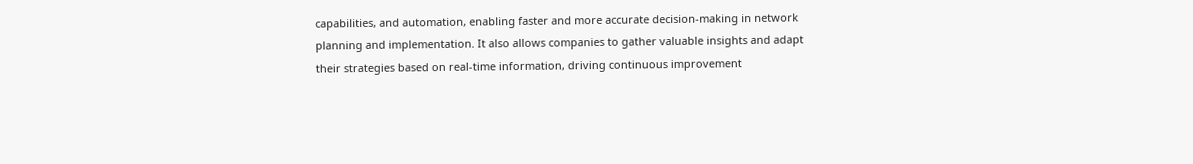capabilities, and automation, enabling faster and more accurate decision-making in network planning and implementation. It also allows companies to gather valuable insights and adapt their strategies based on real-time information, driving continuous improvement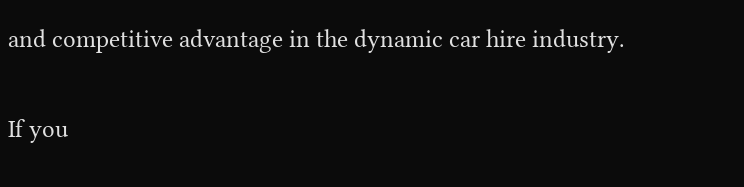and competitive advantage in the dynamic car hire industry.

If you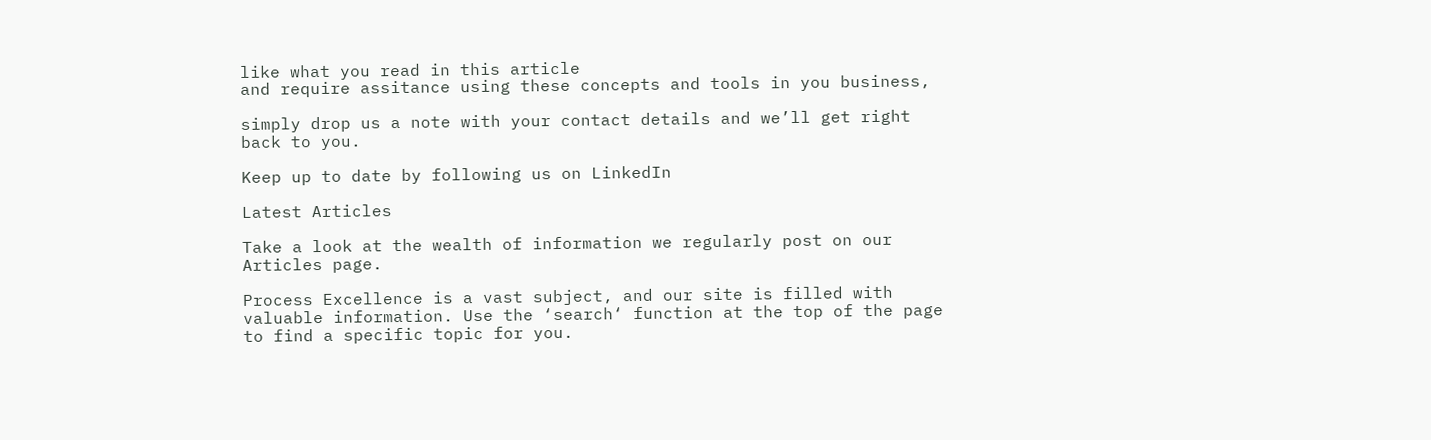like what you read in this article
and require assitance using these concepts and tools in you business,

simply drop us a note with your contact details and we’ll get right back to you.

Keep up to date by following us on LinkedIn

Latest Articles

Take a look at the wealth of information we regularly post on our Articles page.

Process Excellence is a vast subject, and our site is filled with valuable information. Use the ‘search‘ function at the top of the page to find a specific topic for you.